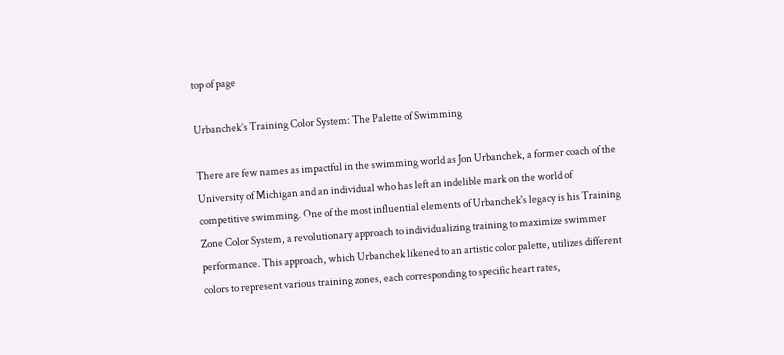top of page

Urbanchek’s Training Color System: The Palette of Swimming

There are few names as impactful in the swimming world as Jon Urbanchek, a former coach of the University of Michigan and an individual who has left an indelible mark on the world of competitive swimming. One of the most influential elements of Urbanchek's legacy is his Training Zone Color System, a revolutionary approach to individualizing training to maximize swimmer performance. This approach, which Urbanchek likened to an artistic color palette, utilizes different colors to represent various training zones, each corresponding to specific heart rates,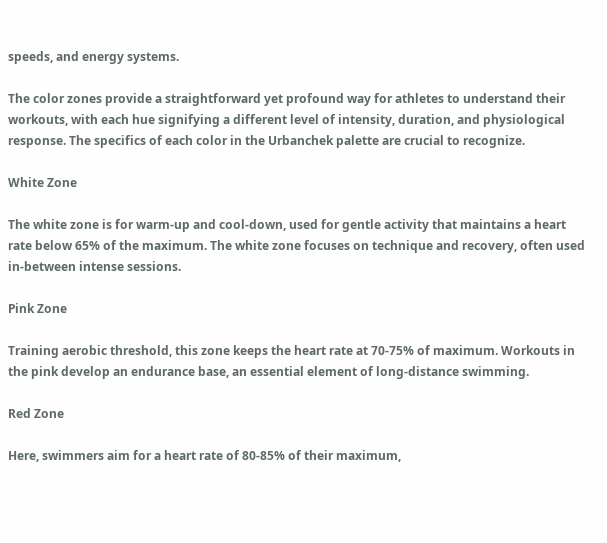speeds, and energy systems.

The color zones provide a straightforward yet profound way for athletes to understand their workouts, with each hue signifying a different level of intensity, duration, and physiological response. The specifics of each color in the Urbanchek palette are crucial to recognize.

White Zone

The white zone is for warm-up and cool-down, used for gentle activity that maintains a heart rate below 65% of the maximum. The white zone focuses on technique and recovery, often used in-between intense sessions.

Pink Zone

Training aerobic threshold, this zone keeps the heart rate at 70-75% of maximum. Workouts in the pink develop an endurance base, an essential element of long-distance swimming.

Red Zone

Here, swimmers aim for a heart rate of 80-85% of their maximum,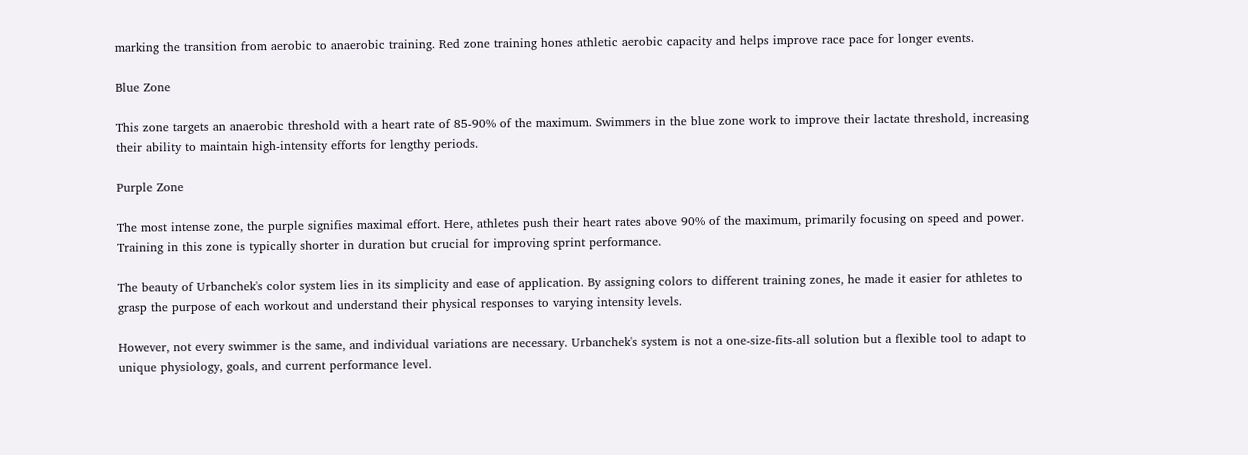marking the transition from aerobic to anaerobic training. Red zone training hones athletic aerobic capacity and helps improve race pace for longer events.

Blue Zone

This zone targets an anaerobic threshold with a heart rate of 85-90% of the maximum. Swimmers in the blue zone work to improve their lactate threshold, increasing their ability to maintain high-intensity efforts for lengthy periods.

Purple Zone

The most intense zone, the purple signifies maximal effort. Here, athletes push their heart rates above 90% of the maximum, primarily focusing on speed and power. Training in this zone is typically shorter in duration but crucial for improving sprint performance.

The beauty of Urbanchek's color system lies in its simplicity and ease of application. By assigning colors to different training zones, he made it easier for athletes to grasp the purpose of each workout and understand their physical responses to varying intensity levels.

However, not every swimmer is the same, and individual variations are necessary. Urbanchek's system is not a one-size-fits-all solution but a flexible tool to adapt to unique physiology, goals, and current performance level.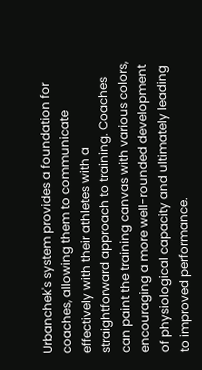Urbanchek's system provides a foundation for coaches, allowing them to communicate effectively with their athletes with a straightforward approach to training. Coaches can paint the training canvas with various colors, encouraging a more well-rounded development of physiological capacity and ultimately leading to improved performance.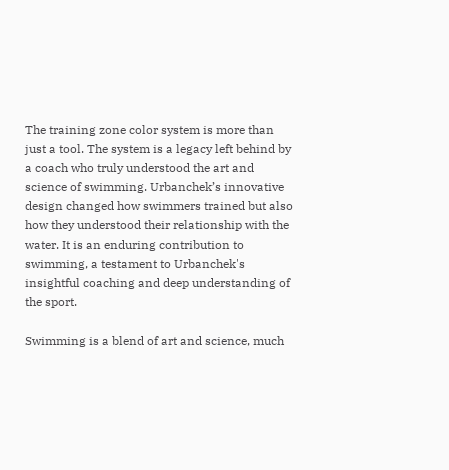The training zone color system is more than just a tool. The system is a legacy left behind by a coach who truly understood the art and science of swimming. Urbanchek’s innovative design changed how swimmers trained but also how they understood their relationship with the water. It is an enduring contribution to swimming, a testament to Urbanchek's insightful coaching and deep understanding of the sport.

Swimming is a blend of art and science, much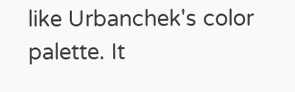like Urbanchek's color palette. It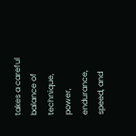takes a careful balance of technique, power, endurance, speed, and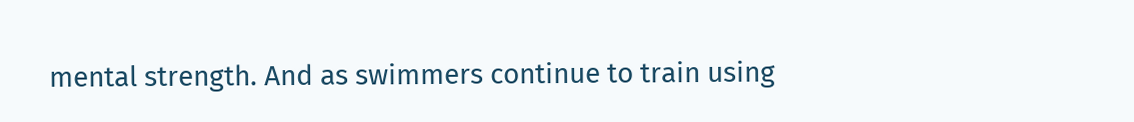mental strength. And as swimmers continue to train using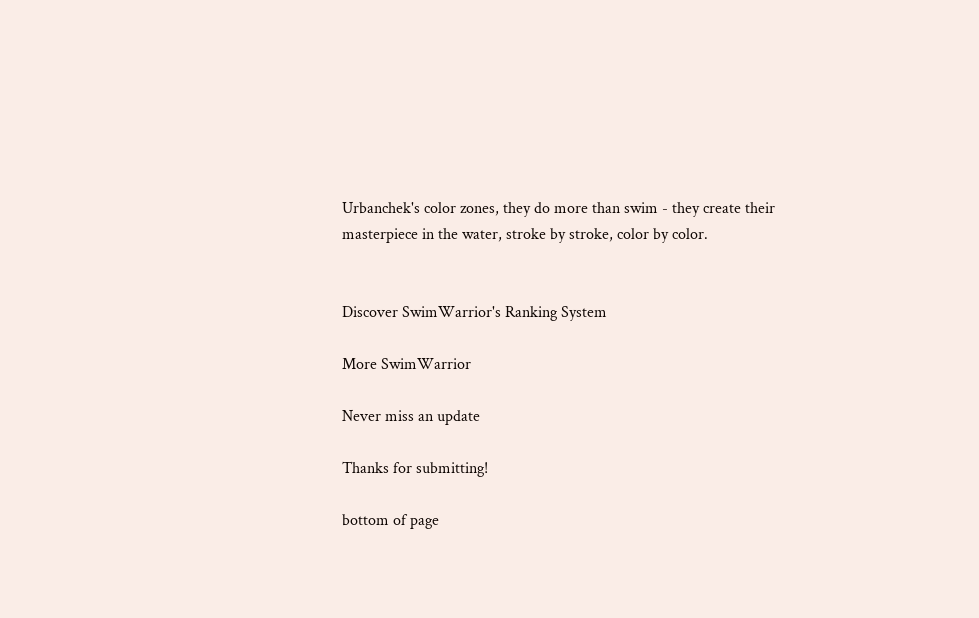Urbanchek's color zones, they do more than swim - they create their masterpiece in the water, stroke by stroke, color by color.


Discover SwimWarrior's Ranking System

More SwimWarrior

Never miss an update

Thanks for submitting!

bottom of page